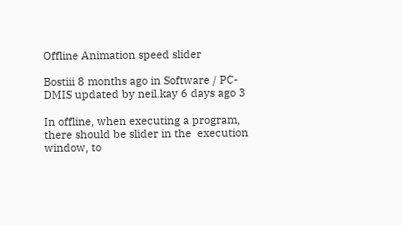Offline Animation speed slider

Bostiii 8 months ago in Software / PC-DMIS updated by neil.kay 6 days ago 3

In offline, when executing a program, there should be slider in the  execution window, to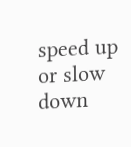speed up or slow down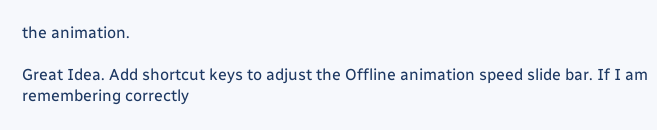the animation.

Great Idea. Add shortcut keys to adjust the Offline animation speed slide bar. If I am remembering correctly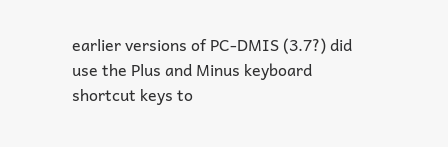earlier versions of PC-DMIS (3.7?) did use the Plus and Minus keyboard shortcut keys to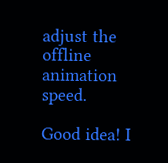adjust the offline animation speed.

Good idea! I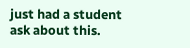just had a student ask about this.